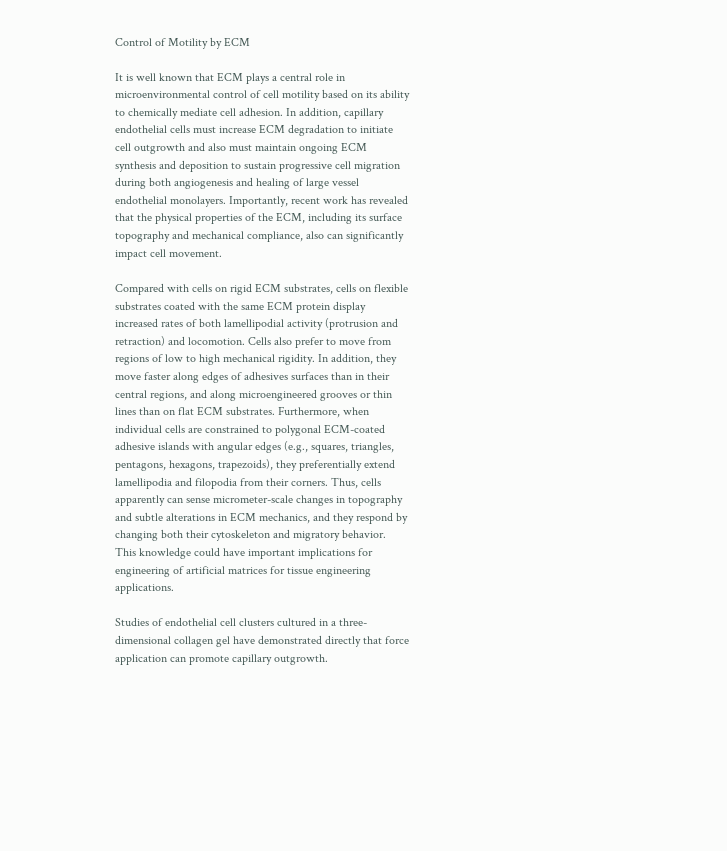Control of Motility by ECM

It is well known that ECM plays a central role in microenvironmental control of cell motility based on its ability to chemically mediate cell adhesion. In addition, capillary endothelial cells must increase ECM degradation to initiate cell outgrowth and also must maintain ongoing ECM synthesis and deposition to sustain progressive cell migration during both angiogenesis and healing of large vessel endothelial monolayers. Importantly, recent work has revealed that the physical properties of the ECM, including its surface topography and mechanical compliance, also can significantly impact cell movement.

Compared with cells on rigid ECM substrates, cells on flexible substrates coated with the same ECM protein display increased rates of both lamellipodial activity (protrusion and retraction) and locomotion. Cells also prefer to move from regions of low to high mechanical rigidity. In addition, they move faster along edges of adhesives surfaces than in their central regions, and along microengineered grooves or thin lines than on flat ECM substrates. Furthermore, when individual cells are constrained to polygonal ECM-coated adhesive islands with angular edges (e.g., squares, triangles, pentagons, hexagons, trapezoids), they preferentially extend lamellipodia and filopodia from their corners. Thus, cells apparently can sense micrometer-scale changes in topography and subtle alterations in ECM mechanics, and they respond by changing both their cytoskeleton and migratory behavior. This knowledge could have important implications for engineering of artificial matrices for tissue engineering applications.

Studies of endothelial cell clusters cultured in a three-dimensional collagen gel have demonstrated directly that force application can promote capillary outgrowth.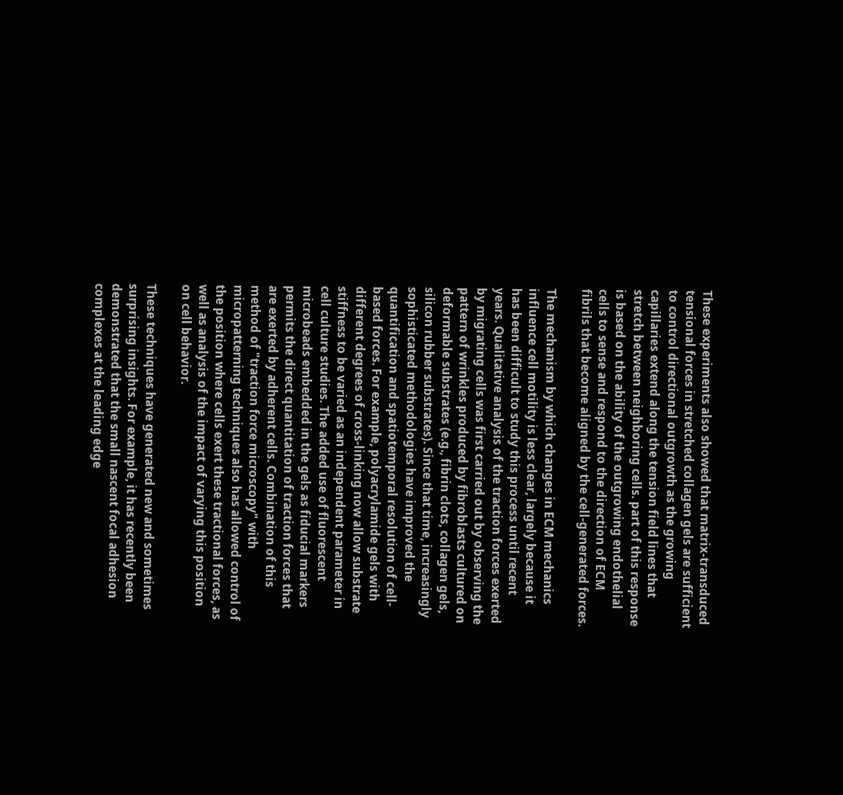These experiments also showed that matrix-transduced tensional forces in stretched collagen gels are sufficient to control directional outgrowth as the growing capillaries extend along the tension field lines that stretch between neighboring cells. part of this response is based on the ability of the outgrowing endothelial cells to sense and respond to the direction of ECM fibrils that become aligned by the cell-generated forces.

The mechanism by which changes in ECM mechanics influence cell motility is less clear, largely because it has been difficult to study this process until recent years. Qualitative analysis of the traction forces exerted by migrating cells was first carried out by observing the pattern of wrinkles produced by fibroblasts cultured on deformable substrates (e.g., fibrin clots, collagen gels, silicon rubber substrates). Since that time, increasingly sophisticated methodologies have improved the quantification and spatiotemporal resolution of cell-based forces. For example, polyacrylamide gels with different degrees of cross-linking now allow substrate stiffness to be varied as an independent parameter in cell culture studies. The added use of fluorescent microbeads embedded in the gels as fiducial markers permits the direct quantitation of traction forces that are exerted by adherent cells. Combination of this method of "traction force microscopy" with micropatterning techniques also has allowed control of the position where cells exert these tractional forces, as well as analysis of the impact of varying this position on cell behavior.

These techniques have generated new and sometimes surprising insights. For example, it has recently been demonstrated that the small nascent focal adhesion complexes at the leading edge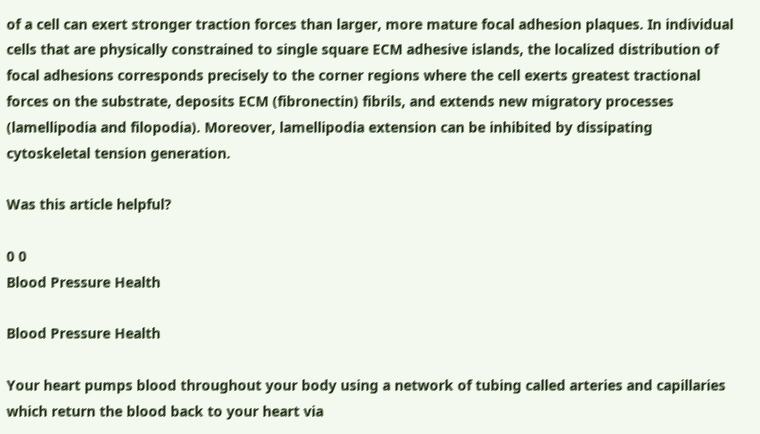of a cell can exert stronger traction forces than larger, more mature focal adhesion plaques. In individual cells that are physically constrained to single square ECM adhesive islands, the localized distribution of focal adhesions corresponds precisely to the corner regions where the cell exerts greatest tractional forces on the substrate, deposits ECM (fibronectin) fibrils, and extends new migratory processes (lamellipodia and filopodia). Moreover, lamellipodia extension can be inhibited by dissipating cytoskeletal tension generation.

Was this article helpful?

0 0
Blood Pressure Health

Blood Pressure Health

Your heart pumps blood throughout your body using a network of tubing called arteries and capillaries which return the blood back to your heart via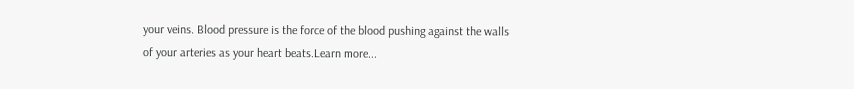your veins. Blood pressure is the force of the blood pushing against the walls of your arteries as your heart beats.Learn more...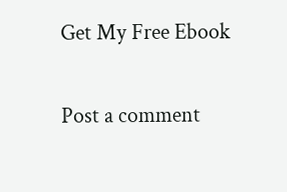Get My Free Ebook

Post a comment